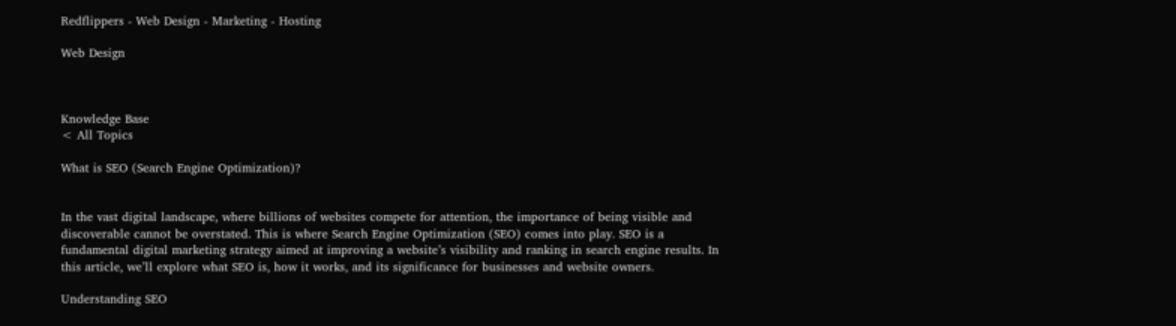Redflippers - Web Design - Marketing - Hosting

Web Design



Knowledge Base
< All Topics

What is SEO (Search Engine Optimization)?


In the vast digital landscape, where billions of websites compete for attention, the importance of being visible and discoverable cannot be overstated. This is where Search Engine Optimization (SEO) comes into play. SEO is a fundamental digital marketing strategy aimed at improving a website’s visibility and ranking in search engine results. In this article, we’ll explore what SEO is, how it works, and its significance for businesses and website owners.

Understanding SEO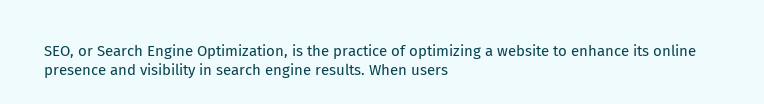SEO, or Search Engine Optimization, is the practice of optimizing a website to enhance its online presence and visibility in search engine results. When users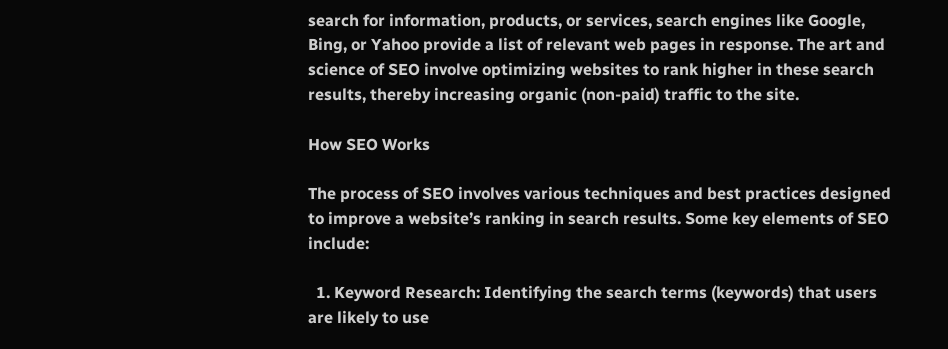search for information, products, or services, search engines like Google, Bing, or Yahoo provide a list of relevant web pages in response. The art and science of SEO involve optimizing websites to rank higher in these search results, thereby increasing organic (non-paid) traffic to the site.

How SEO Works

The process of SEO involves various techniques and best practices designed to improve a website’s ranking in search results. Some key elements of SEO include:

  1. Keyword Research: Identifying the search terms (keywords) that users are likely to use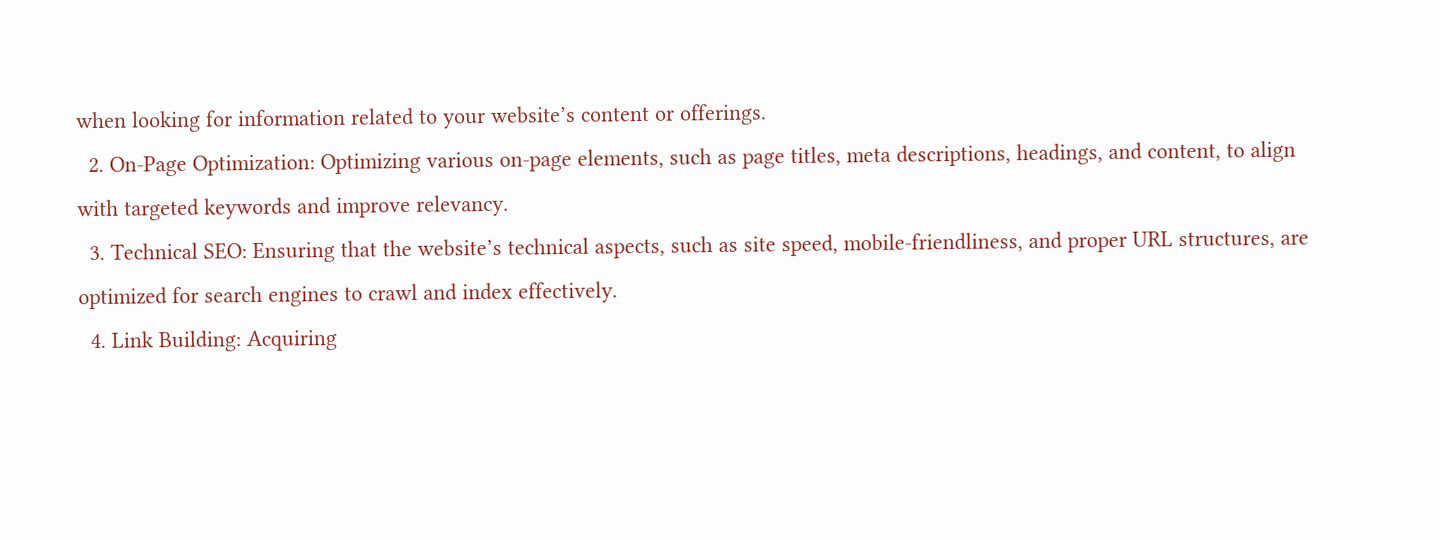when looking for information related to your website’s content or offerings.
  2. On-Page Optimization: Optimizing various on-page elements, such as page titles, meta descriptions, headings, and content, to align with targeted keywords and improve relevancy.
  3. Technical SEO: Ensuring that the website’s technical aspects, such as site speed, mobile-friendliness, and proper URL structures, are optimized for search engines to crawl and index effectively.
  4. Link Building: Acquiring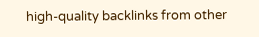high-quality backlinks from other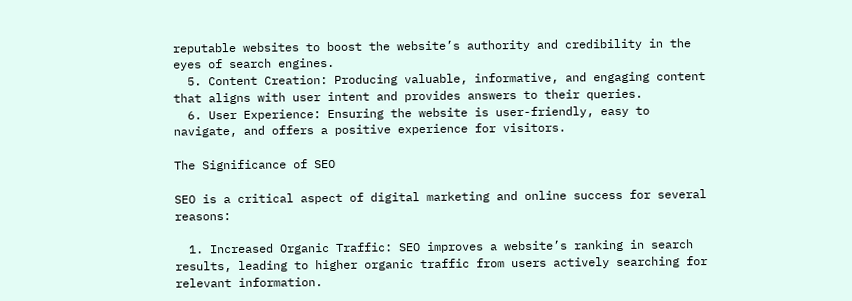reputable websites to boost the website’s authority and credibility in the eyes of search engines.
  5. Content Creation: Producing valuable, informative, and engaging content that aligns with user intent and provides answers to their queries.
  6. User Experience: Ensuring the website is user-friendly, easy to navigate, and offers a positive experience for visitors.

The Significance of SEO

SEO is a critical aspect of digital marketing and online success for several reasons:

  1. Increased Organic Traffic: SEO improves a website’s ranking in search results, leading to higher organic traffic from users actively searching for relevant information.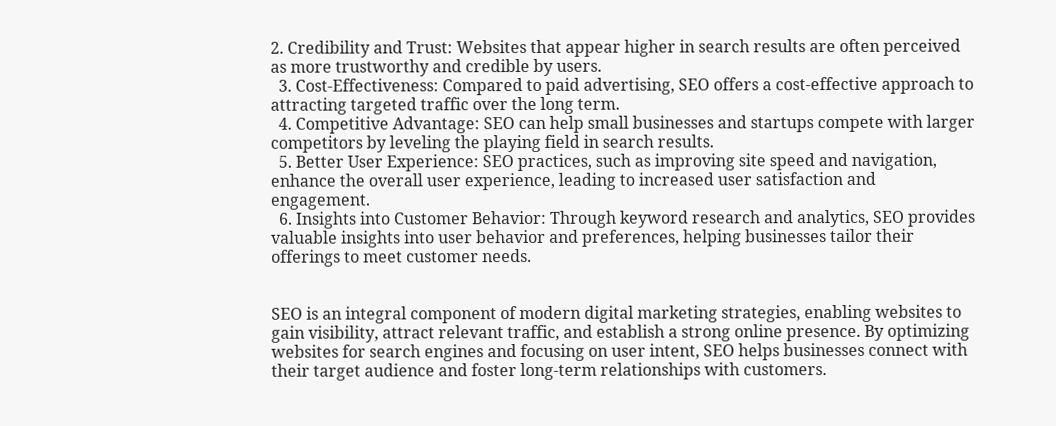2. Credibility and Trust: Websites that appear higher in search results are often perceived as more trustworthy and credible by users.
  3. Cost-Effectiveness: Compared to paid advertising, SEO offers a cost-effective approach to attracting targeted traffic over the long term.
  4. Competitive Advantage: SEO can help small businesses and startups compete with larger competitors by leveling the playing field in search results.
  5. Better User Experience: SEO practices, such as improving site speed and navigation, enhance the overall user experience, leading to increased user satisfaction and engagement.
  6. Insights into Customer Behavior: Through keyword research and analytics, SEO provides valuable insights into user behavior and preferences, helping businesses tailor their offerings to meet customer needs.


SEO is an integral component of modern digital marketing strategies, enabling websites to gain visibility, attract relevant traffic, and establish a strong online presence. By optimizing websites for search engines and focusing on user intent, SEO helps businesses connect with their target audience and foster long-term relationships with customers.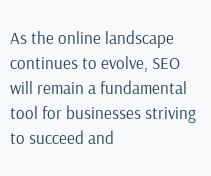As the online landscape continues to evolve, SEO will remain a fundamental tool for businesses striving to succeed and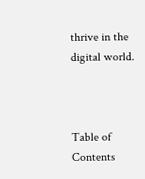thrive in the digital world.



Table of Contents